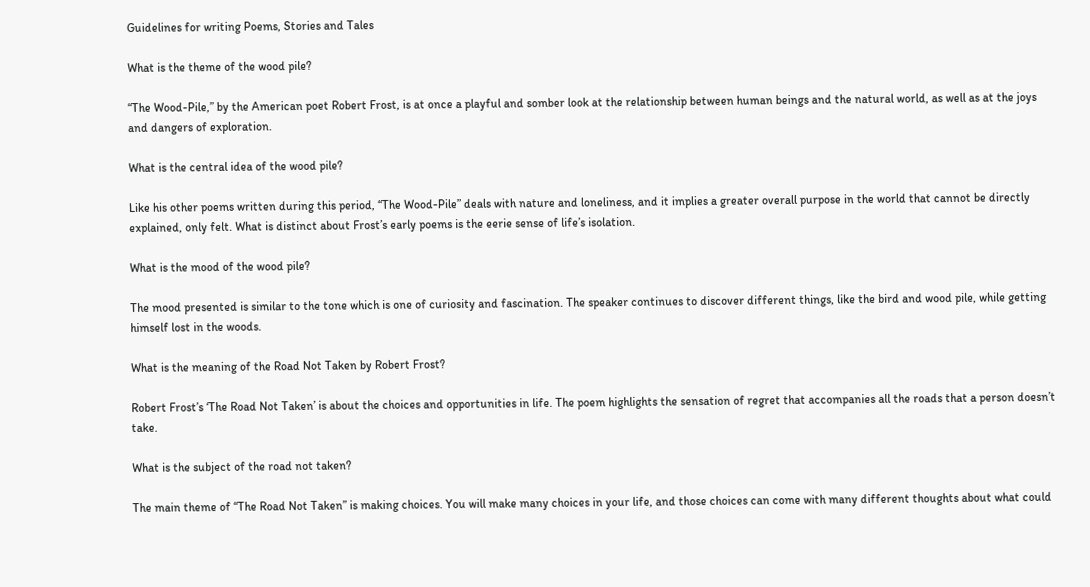Guidelines for writing Poems, Stories and Tales

What is the theme of the wood pile?

“The Wood-Pile,” by the American poet Robert Frost, is at once a playful and somber look at the relationship between human beings and the natural world, as well as at the joys and dangers of exploration.

What is the central idea of the wood pile?

Like his other poems written during this period, “The Wood-Pile” deals with nature and loneliness, and it implies a greater overall purpose in the world that cannot be directly explained, only felt. What is distinct about Frost’s early poems is the eerie sense of life’s isolation.

What is the mood of the wood pile?

The mood presented is similar to the tone which is one of curiosity and fascination. The speaker continues to discover different things, like the bird and wood pile, while getting himself lost in the woods.

What is the meaning of the Road Not Taken by Robert Frost?

Robert Frost’s ‘The Road Not Taken’ is about the choices and opportunities in life. The poem highlights the sensation of regret that accompanies all the roads that a person doesn’t take.

What is the subject of the road not taken?

The main theme of “The Road Not Taken” is making choices. You will make many choices in your life, and those choices can come with many different thoughts about what could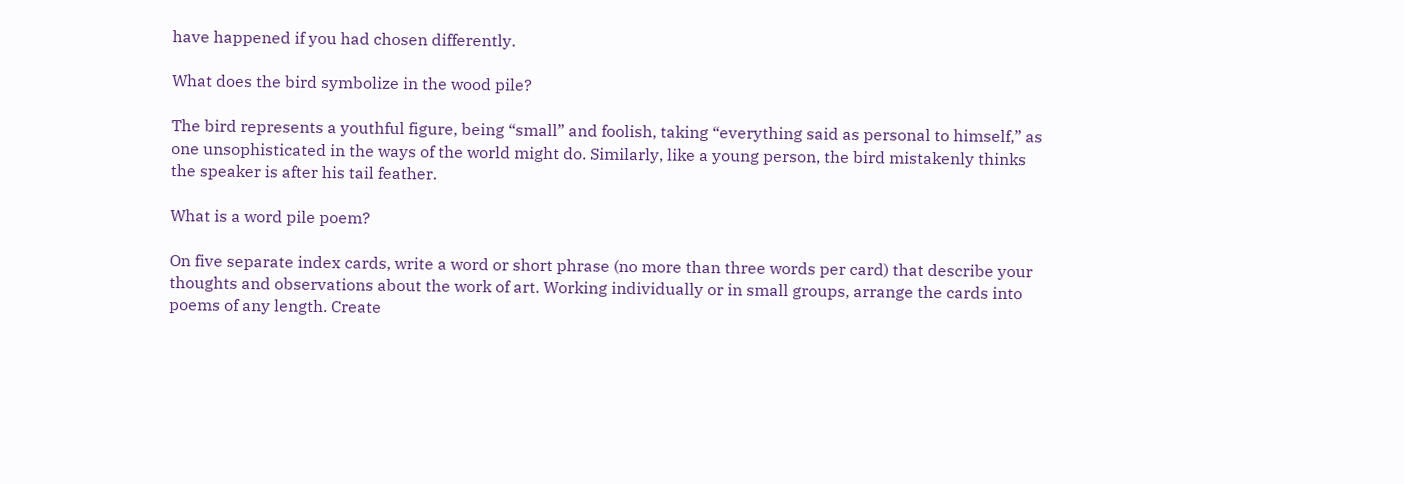have happened if you had chosen differently.

What does the bird symbolize in the wood pile?

The bird represents a youthful figure, being “small” and foolish, taking “everything said as personal to himself,” as one unsophisticated in the ways of the world might do. Similarly, like a young person, the bird mistakenly thinks the speaker is after his tail feather.

What is a word pile poem?

On five separate index cards, write a word or short phrase (no more than three words per card) that describe your thoughts and observations about the work of art. Working individually or in small groups, arrange the cards into poems of any length. Create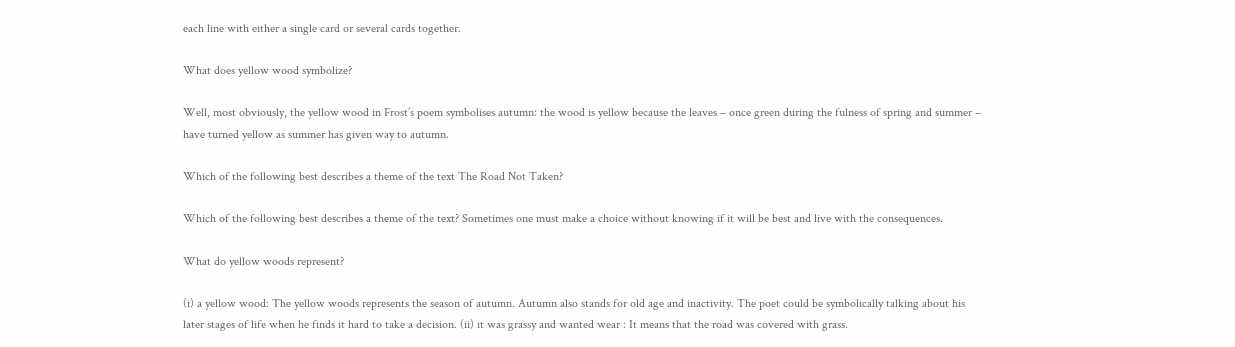each line with either a single card or several cards together.

What does yellow wood symbolize?

Well, most obviously, the yellow wood in Frost’s poem symbolises autumn: the wood is yellow because the leaves – once green during the fulness of spring and summer – have turned yellow as summer has given way to autumn.

Which of the following best describes a theme of the text The Road Not Taken?

Which of the following best describes a theme of the text? Sometimes one must make a choice without knowing if it will be best and live with the consequences.

What do yellow woods represent?

(i) a yellow wood: The yellow woods represents the season of autumn. Autumn also stands for old age and inactivity. The poet could be symbolically talking about his later stages of life when he finds it hard to take a decision. (ii) it was grassy and wanted wear : It means that the road was covered with grass.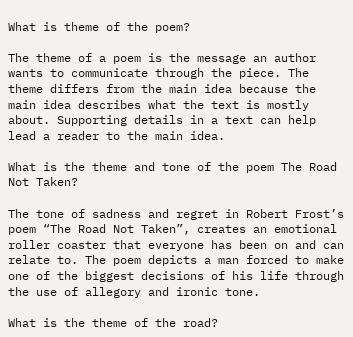What is theme of the poem?

The theme of a poem is the message an author wants to communicate through the piece. The theme differs from the main idea because the main idea describes what the text is mostly about. Supporting details in a text can help lead a reader to the main idea.

What is the theme and tone of the poem The Road Not Taken?

The tone of sadness and regret in Robert Frost’s poem “The Road Not Taken”, creates an emotional roller coaster that everyone has been on and can relate to. The poem depicts a man forced to make one of the biggest decisions of his life through the use of allegory and ironic tone.

What is the theme of the road?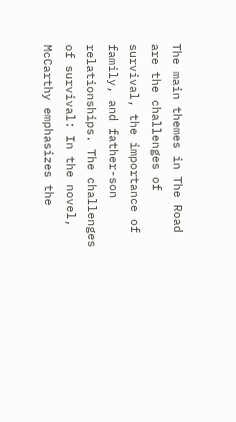The main themes in The Road are the challenges of survival, the importance of family, and father-son relationships. The challenges of survival: In the novel, McCarthy emphasizes the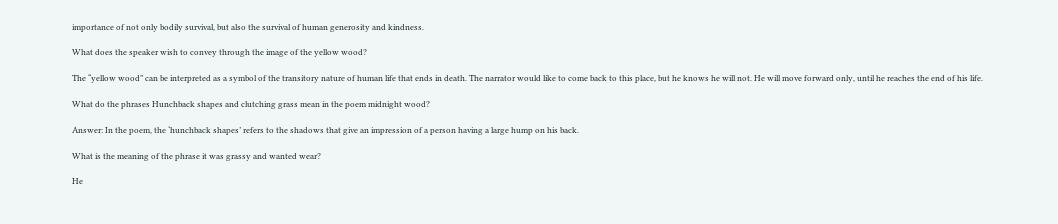importance of not only bodily survival, but also the survival of human generosity and kindness.

What does the speaker wish to convey through the image of the yellow wood?

The “yellow wood” can be interpreted as a symbol of the transitory nature of human life that ends in death. The narrator would like to come back to this place, but he knows he will not. He will move forward only, until he reaches the end of his life.

What do the phrases Hunchback shapes and clutching grass mean in the poem midnight wood?

Answer: In the poem, the ‘hunchback shapes’ refers to the shadows that give an impression of a person having a large hump on his back.

What is the meaning of the phrase it was grassy and wanted wear?

He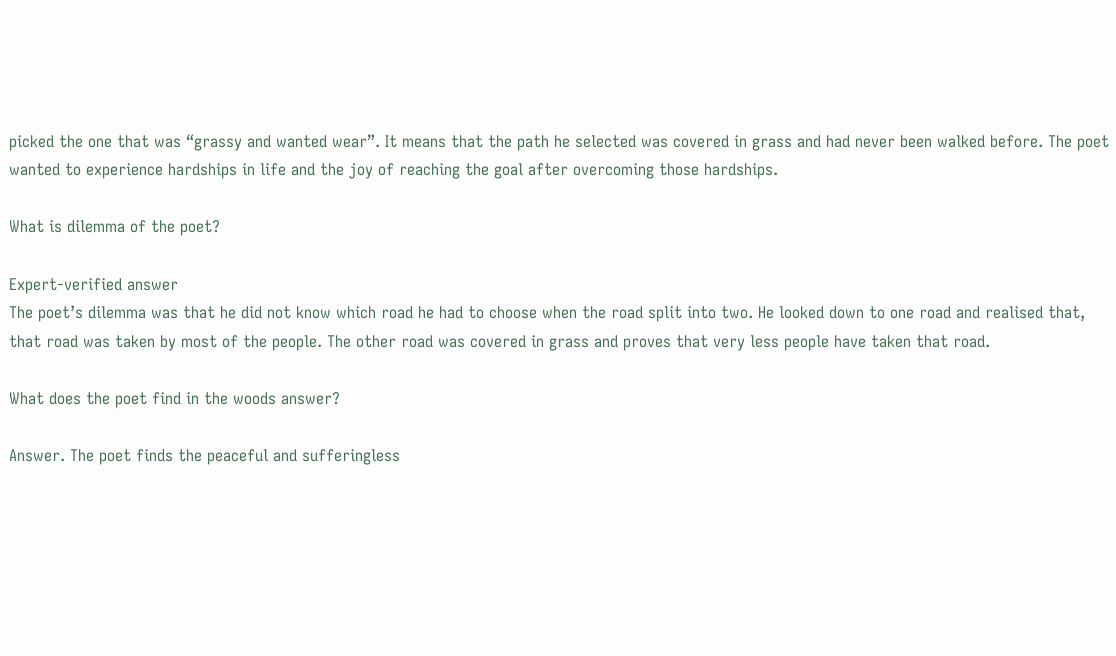picked the one that was “grassy and wanted wear”. It means that the path he selected was covered in grass and had never been walked before. The poet wanted to experience hardships in life and the joy of reaching the goal after overcoming those hardships.

What is dilemma of the poet?

Expert-verified answer
The poet’s dilemma was that he did not know which road he had to choose when the road split into two. He looked down to one road and realised that, that road was taken by most of the people. The other road was covered in grass and proves that very less people have taken that road.

What does the poet find in the woods answer?

Answer. The poet finds the peaceful and sufferingless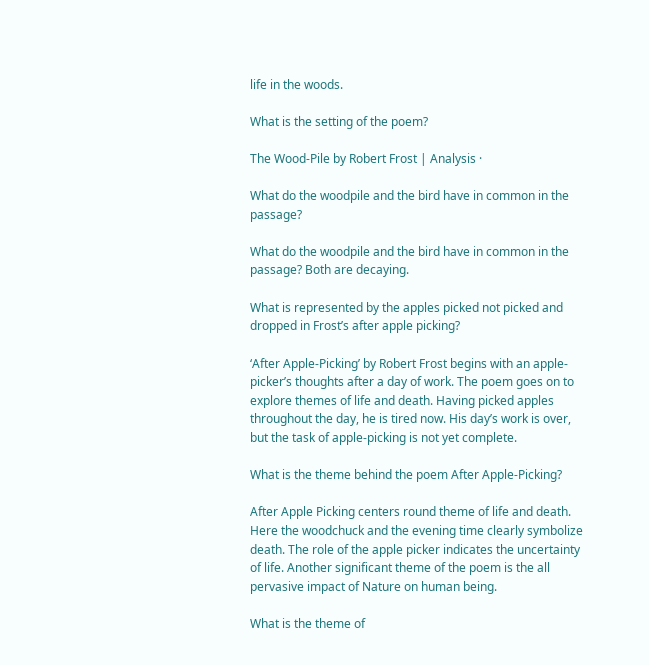life in the woods.

What is the setting of the poem?

The Wood-Pile by Robert Frost | Analysis ·

What do the woodpile and the bird have in common in the passage?

What do the woodpile and the bird have in common in the passage? Both are decaying.

What is represented by the apples picked not picked and dropped in Frost’s after apple picking?

‘After Apple-Picking’ by Robert Frost begins with an apple-picker’s thoughts after a day of work. The poem goes on to explore themes of life and death. Having picked apples throughout the day, he is tired now. His day’s work is over, but the task of apple-picking is not yet complete.

What is the theme behind the poem After Apple-Picking?

After Apple Picking centers round theme of life and death. Here the woodchuck and the evening time clearly symbolize death. The role of the apple picker indicates the uncertainty of life. Another significant theme of the poem is the all pervasive impact of Nature on human being.

What is the theme of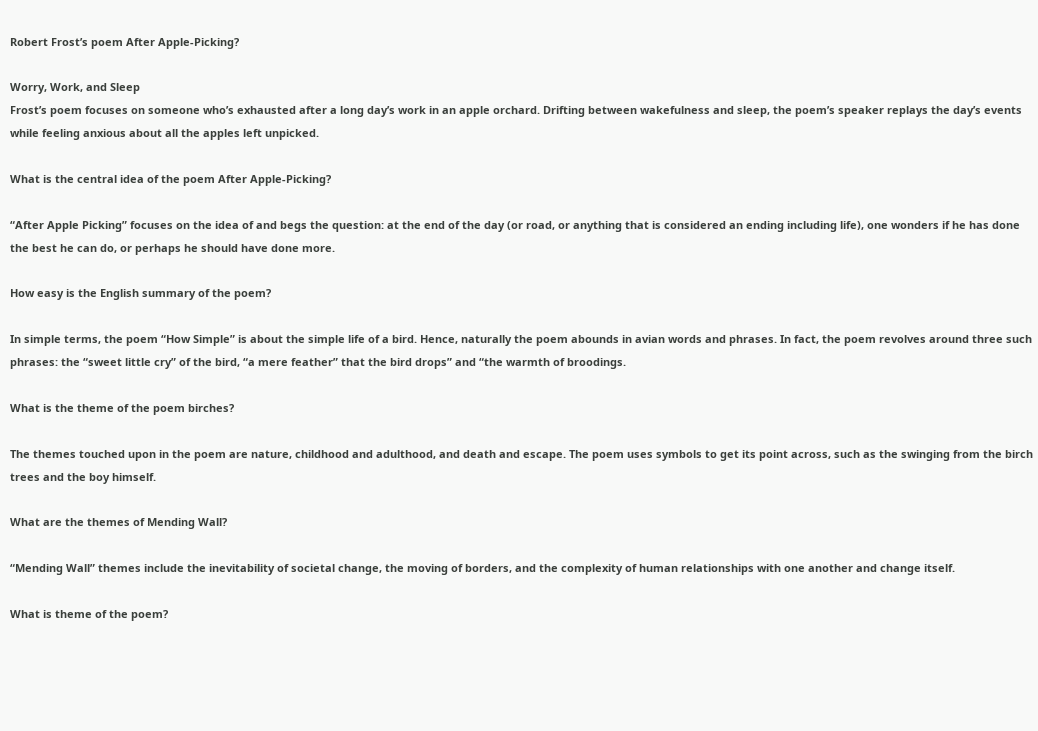Robert Frost’s poem After Apple-Picking?

Worry, Work, and Sleep
Frost’s poem focuses on someone who’s exhausted after a long day’s work in an apple orchard. Drifting between wakefulness and sleep, the poem’s speaker replays the day’s events while feeling anxious about all the apples left unpicked.

What is the central idea of the poem After Apple-Picking?

“After Apple Picking” focuses on the idea of and begs the question: at the end of the day (or road, or anything that is considered an ending including life), one wonders if he has done the best he can do, or perhaps he should have done more.

How easy is the English summary of the poem?

In simple terms, the poem “How Simple” is about the simple life of a bird. Hence, naturally the poem abounds in avian words and phrases. In fact, the poem revolves around three such phrases: the “sweet little cry” of the bird, “a mere feather” that the bird drops” and “the warmth of broodings.

What is the theme of the poem birches?

The themes touched upon in the poem are nature, childhood and adulthood, and death and escape. The poem uses symbols to get its point across, such as the swinging from the birch trees and the boy himself.

What are the themes of Mending Wall?

“Mending Wall” themes include the inevitability of societal change, the moving of borders, and the complexity of human relationships with one another and change itself.

What is theme of the poem?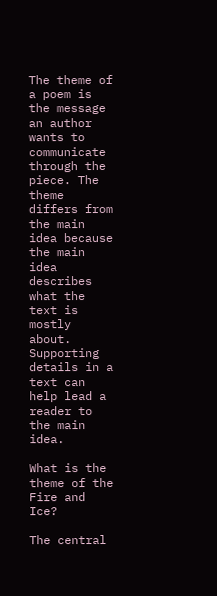The theme of a poem is the message an author wants to communicate through the piece. The theme differs from the main idea because the main idea describes what the text is mostly about. Supporting details in a text can help lead a reader to the main idea.

What is the theme of the Fire and Ice?

The central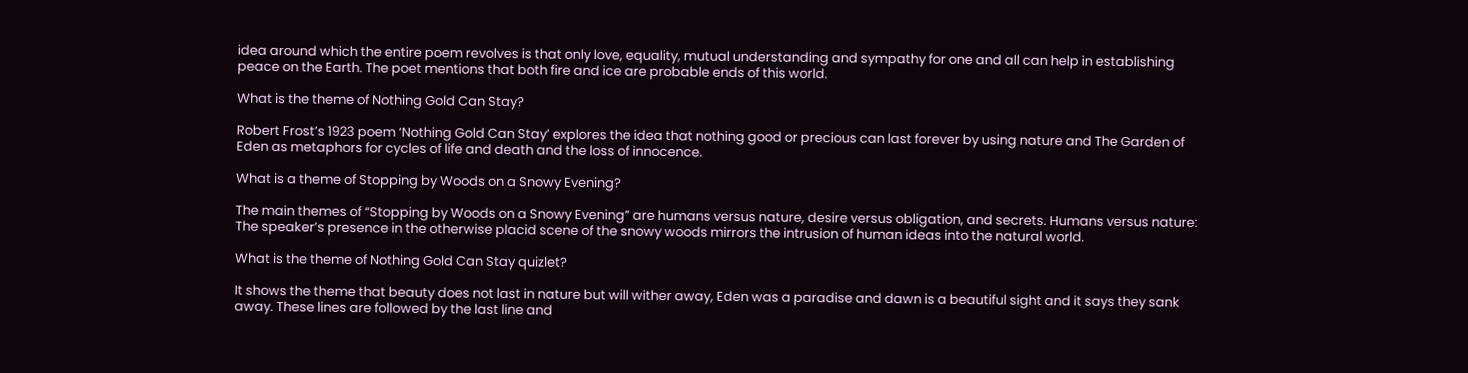idea around which the entire poem revolves is that only love, equality, mutual understanding and sympathy for one and all can help in establishing peace on the Earth. The poet mentions that both fire and ice are probable ends of this world.

What is the theme of Nothing Gold Can Stay?

Robert Frost’s 1923 poem ‘Nothing Gold Can Stay’ explores the idea that nothing good or precious can last forever by using nature and The Garden of Eden as metaphors for cycles of life and death and the loss of innocence.

What is a theme of Stopping by Woods on a Snowy Evening?

The main themes of “Stopping by Woods on a Snowy Evening” are humans versus nature, desire versus obligation, and secrets. Humans versus nature: The speaker’s presence in the otherwise placid scene of the snowy woods mirrors the intrusion of human ideas into the natural world.

What is the theme of Nothing Gold Can Stay quizlet?

It shows the theme that beauty does not last in nature but will wither away, Eden was a paradise and dawn is a beautiful sight and it says they sank away. These lines are followed by the last line and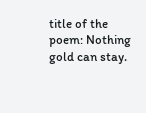title of the poem: Nothing gold can stay.